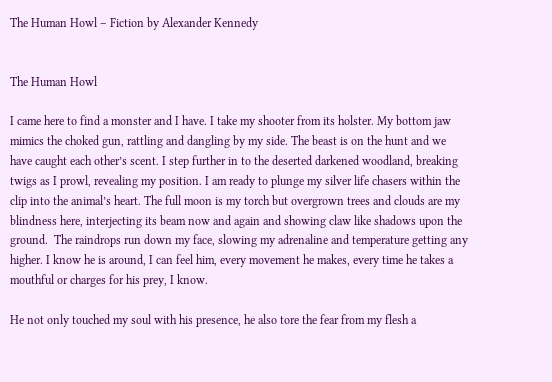The Human Howl – Fiction by Alexander Kennedy


The Human Howl

I came here to find a monster and I have. I take my shooter from its holster. My bottom jaw mimics the choked gun, rattling and dangling by my side. The beast is on the hunt and we have caught each other’s scent. I step further in to the deserted darkened woodland, breaking twigs as I prowl, revealing my position. I am ready to plunge my silver life chasers within the clip into the animal’s heart. The full moon is my torch but overgrown trees and clouds are my blindness here, interjecting its beam now and again and showing claw like shadows upon the ground.  The raindrops run down my face, slowing my adrenaline and temperature getting any higher. I know he is around, I can feel him, every movement he makes, every time he takes a mouthful or charges for his prey, I know.

He not only touched my soul with his presence, he also tore the fear from my flesh a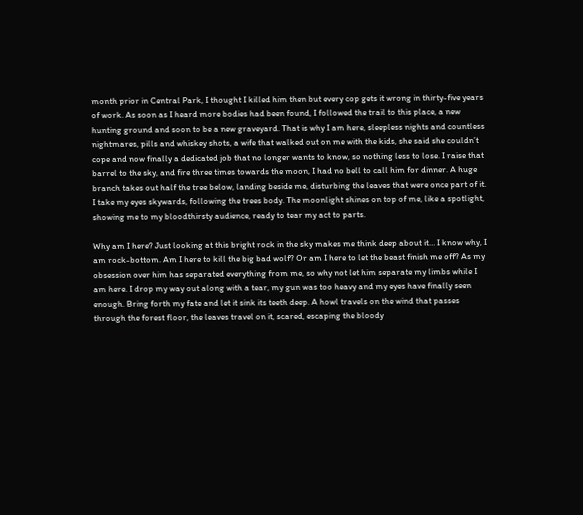month prior in Central Park, I thought I killed him then but every cop gets it wrong in thirty-five years of work. As soon as I heard more bodies had been found, I followed the trail to this place, a new hunting ground and soon to be a new graveyard. That is why I am here, sleepless nights and countless nightmares, pills and whiskey shots, a wife that walked out on me with the kids, she said she couldn’t cope and now finally a dedicated job that no longer wants to know, so nothing less to lose. I raise that barrel to the sky, and fire three times towards the moon, I had no bell to call him for dinner. A huge branch takes out half the tree below, landing beside me, disturbing the leaves that were once part of it. I take my eyes skywards, following the trees body. The moonlight shines on top of me, like a spotlight, showing me to my bloodthirsty audience, ready to tear my act to parts.

Why am I here? Just looking at this bright rock in the sky makes me think deep about it… I know why, I am rock-bottom. Am I here to kill the big bad wolf? Or am I here to let the beast finish me off? As my obsession over him has separated everything from me, so why not let him separate my limbs while I am here. I drop my way out along with a tear, my gun was too heavy and my eyes have finally seen enough. Bring forth my fate and let it sink its teeth deep. A howl travels on the wind that passes through the forest floor, the leaves travel on it, scared, escaping the bloody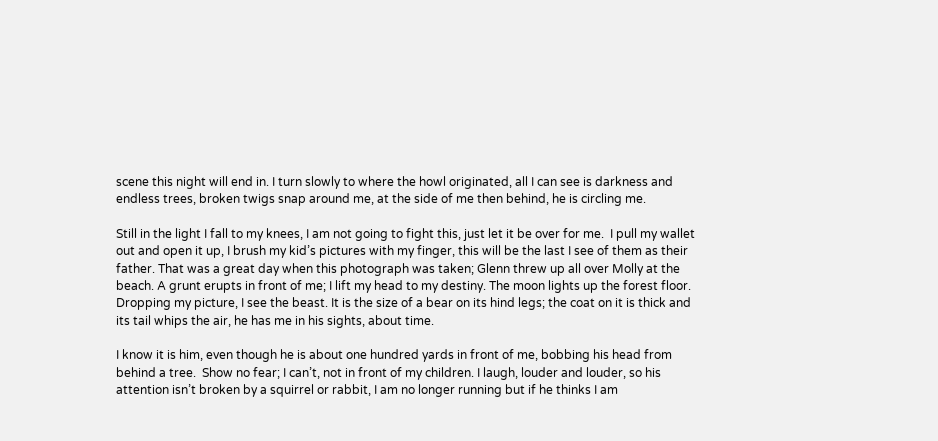scene this night will end in. I turn slowly to where the howl originated, all I can see is darkness and endless trees, broken twigs snap around me, at the side of me then behind, he is circling me.

Still in the light I fall to my knees, I am not going to fight this, just let it be over for me.  I pull my wallet out and open it up, I brush my kid’s pictures with my finger, this will be the last I see of them as their father. That was a great day when this photograph was taken; Glenn threw up all over Molly at the beach. A grunt erupts in front of me; I lift my head to my destiny. The moon lights up the forest floor.  Dropping my picture, I see the beast. It is the size of a bear on its hind legs; the coat on it is thick and its tail whips the air, he has me in his sights, about time.

I know it is him, even though he is about one hundred yards in front of me, bobbing his head from behind a tree.  Show no fear; I can’t, not in front of my children. I laugh, louder and louder, so his attention isn’t broken by a squirrel or rabbit, I am no longer running but if he thinks I am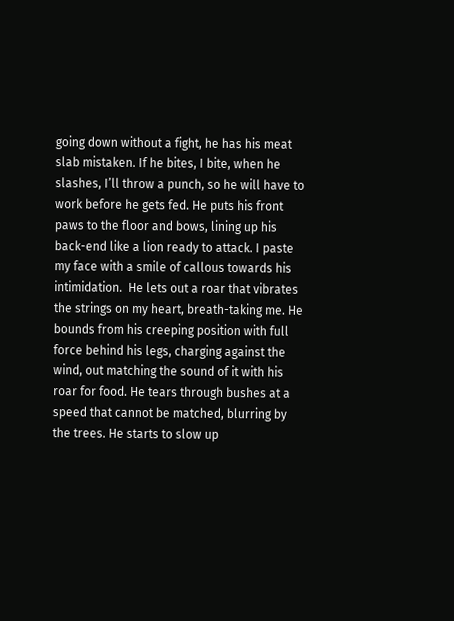going down without a fight, he has his meat slab mistaken. If he bites, I bite, when he slashes, I’ll throw a punch, so he will have to work before he gets fed. He puts his front paws to the floor and bows, lining up his back-end like a lion ready to attack. I paste my face with a smile of callous towards his intimidation.  He lets out a roar that vibrates the strings on my heart, breath-taking me. He bounds from his creeping position with full force behind his legs, charging against the wind, out matching the sound of it with his roar for food. He tears through bushes at a speed that cannot be matched, blurring by the trees. He starts to slow up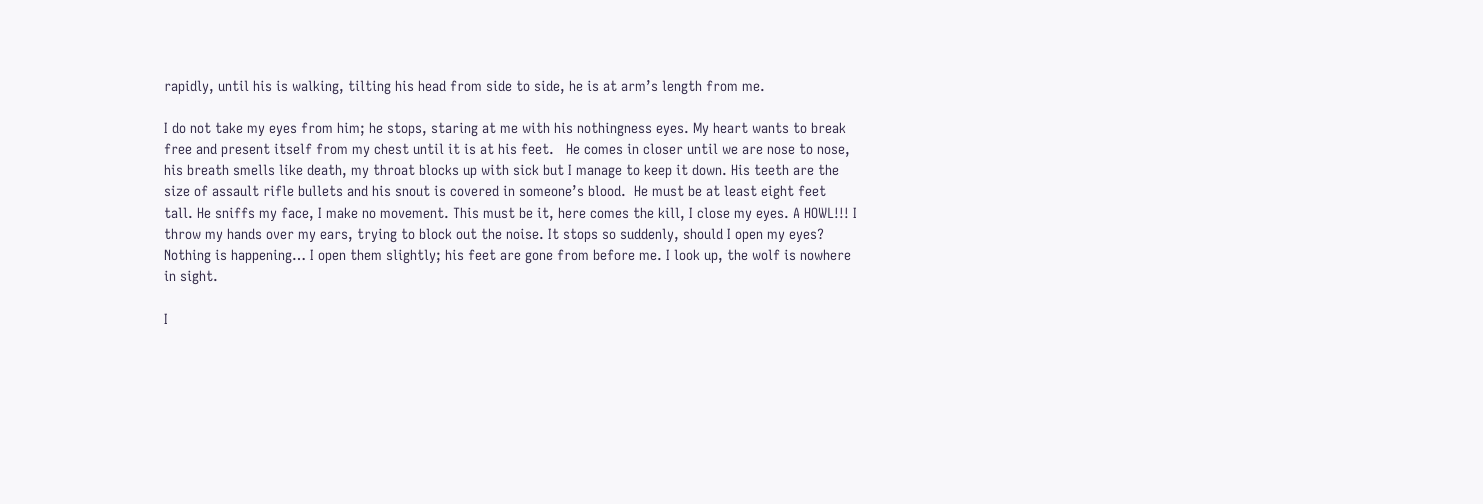rapidly, until his is walking, tilting his head from side to side, he is at arm’s length from me.

I do not take my eyes from him; he stops, staring at me with his nothingness eyes. My heart wants to break free and present itself from my chest until it is at his feet.   He comes in closer until we are nose to nose, his breath smells like death, my throat blocks up with sick but I manage to keep it down. His teeth are the size of assault rifle bullets and his snout is covered in someone’s blood.  He must be at least eight feet tall. He sniffs my face, I make no movement. This must be it, here comes the kill, I close my eyes. A HOWL!!! I throw my hands over my ears, trying to block out the noise. It stops so suddenly, should I open my eyes? Nothing is happening… I open them slightly; his feet are gone from before me. I look up, the wolf is nowhere in sight.

I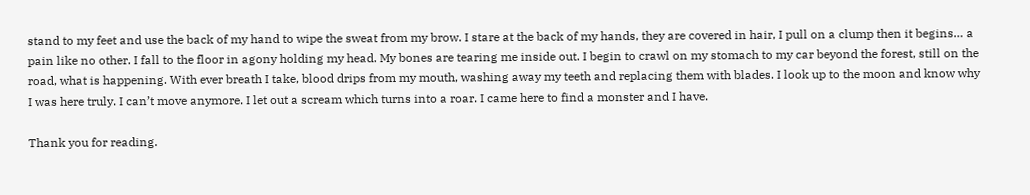stand to my feet and use the back of my hand to wipe the sweat from my brow. I stare at the back of my hands, they are covered in hair, I pull on a clump then it begins… a pain like no other. I fall to the floor in agony holding my head. My bones are tearing me inside out. I begin to crawl on my stomach to my car beyond the forest, still on the road, what is happening. With ever breath I take, blood drips from my mouth, washing away my teeth and replacing them with blades. I look up to the moon and know why I was here truly. I can’t move anymore. I let out a scream which turns into a roar. I came here to find a monster and I have.

Thank you for reading.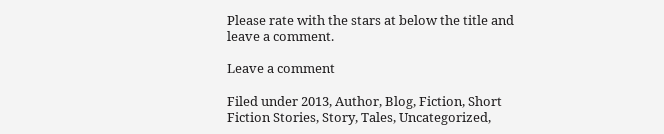Please rate with the stars at below the title and leave a comment.

Leave a comment

Filed under 2013, Author, Blog, Fiction, Short Fiction Stories, Story, Tales, Uncategorized,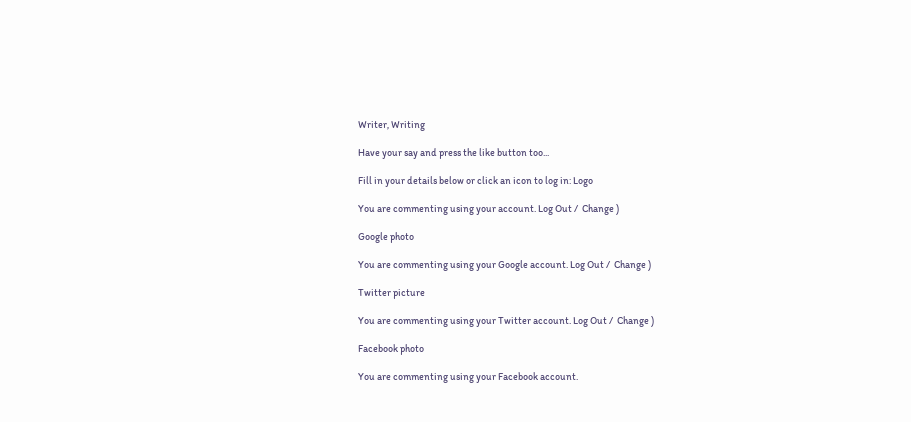Writer, Writing

Have your say and press the like button too...

Fill in your details below or click an icon to log in: Logo

You are commenting using your account. Log Out /  Change )

Google photo

You are commenting using your Google account. Log Out /  Change )

Twitter picture

You are commenting using your Twitter account. Log Out /  Change )

Facebook photo

You are commenting using your Facebook account.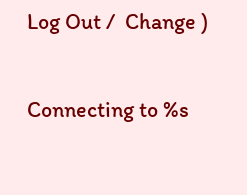Log Out /  Change )

Connecting to %s